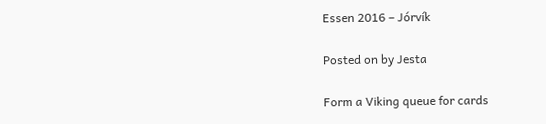Essen 2016 – Jórvík

Posted on by Jesta

Form a Viking queue for cards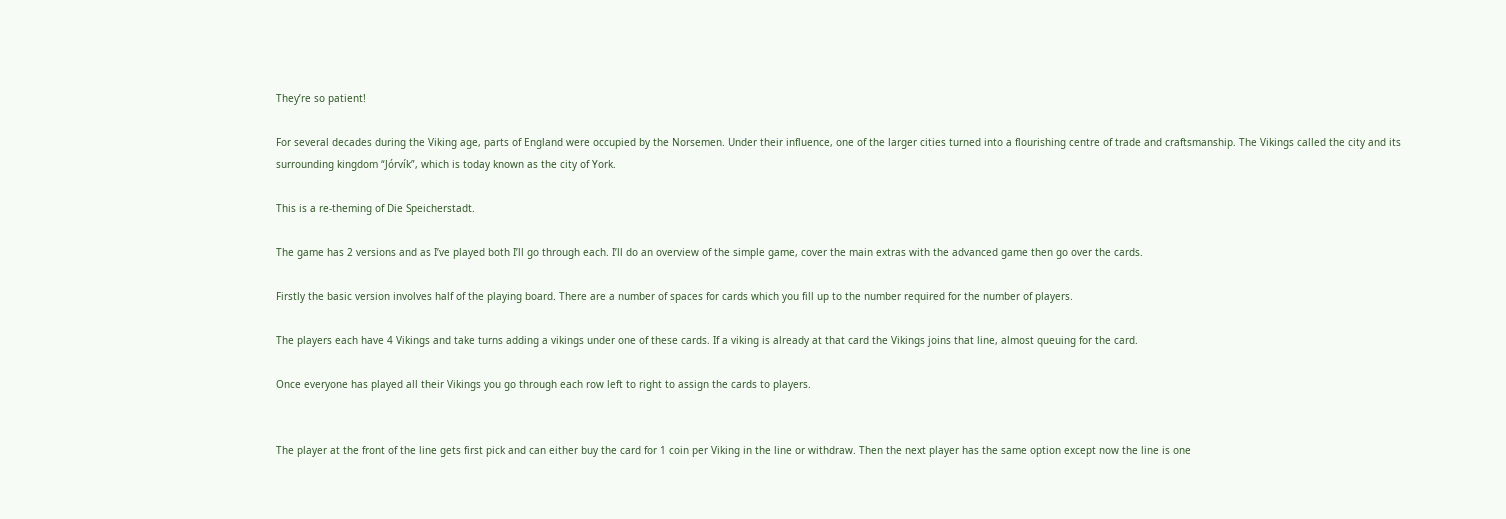They’re so patient!

For several decades during the Viking age, parts of England were occupied by the Norsemen. Under their influence, one of the larger cities turned into a flourishing centre of trade and craftsmanship. The Vikings called the city and its surrounding kingdom “Jórvík”, which is today known as the city of York.

This is a re-theming of Die Speicherstadt.

The game has 2 versions and as I’ve played both I’ll go through each. I’ll do an overview of the simple game, cover the main extras with the advanced game then go over the cards.

Firstly the basic version involves half of the playing board. There are a number of spaces for cards which you fill up to the number required for the number of players.

The players each have 4 Vikings and take turns adding a vikings under one of these cards. If a viking is already at that card the Vikings joins that line, almost queuing for the card.

Once everyone has played all their Vikings you go through each row left to right to assign the cards to players.


The player at the front of the line gets first pick and can either buy the card for 1 coin per Viking in the line or withdraw. Then the next player has the same option except now the line is one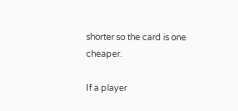shorter so the card is one cheaper.

If a player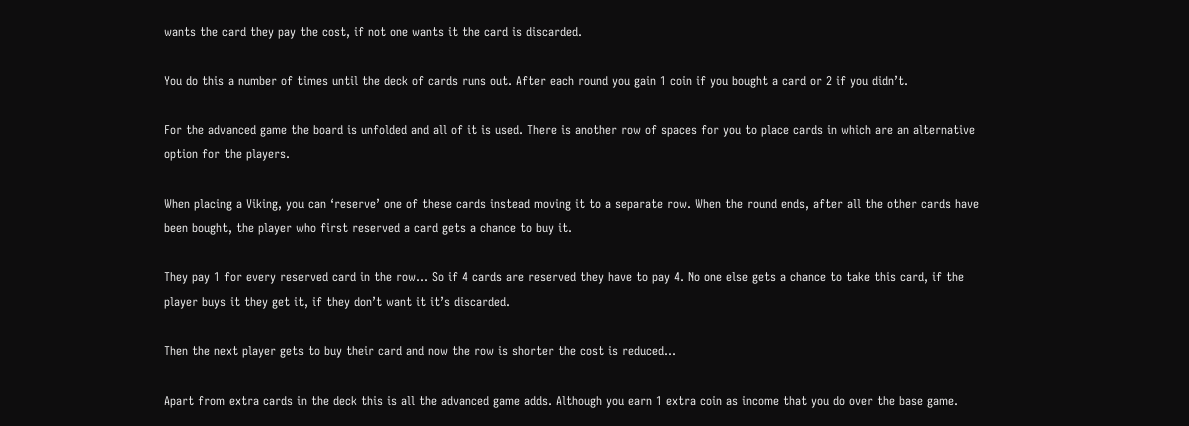wants the card they pay the cost, if not one wants it the card is discarded.

You do this a number of times until the deck of cards runs out. After each round you gain 1 coin if you bought a card or 2 if you didn’t.

For the advanced game the board is unfolded and all of it is used. There is another row of spaces for you to place cards in which are an alternative option for the players.

When placing a Viking, you can ‘reserve’ one of these cards instead moving it to a separate row. When the round ends, after all the other cards have been bought, the player who first reserved a card gets a chance to buy it.

They pay 1 for every reserved card in the row… So if 4 cards are reserved they have to pay 4. No one else gets a chance to take this card, if the player buys it they get it, if they don’t want it it’s discarded.

Then the next player gets to buy their card and now the row is shorter the cost is reduced…

Apart from extra cards in the deck this is all the advanced game adds. Although you earn 1 extra coin as income that you do over the base game.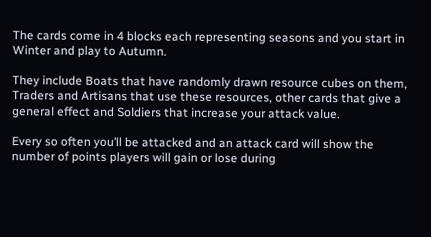The cards come in 4 blocks each representing seasons and you start in Winter and play to Autumn.

They include Boats that have randomly drawn resource cubes on them, Traders and Artisans that use these resources, other cards that give a general effect and Soldiers that increase your attack value.

Every so often you’ll be attacked and an attack card will show the number of points players will gain or lose during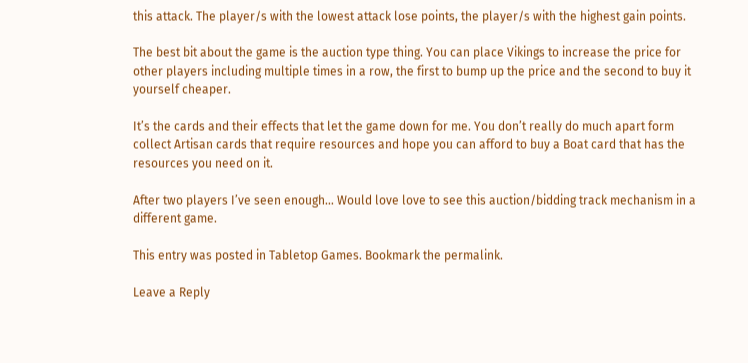this attack. The player/s with the lowest attack lose points, the player/s with the highest gain points.

The best bit about the game is the auction type thing. You can place Vikings to increase the price for other players including multiple times in a row, the first to bump up the price and the second to buy it yourself cheaper.

It’s the cards and their effects that let the game down for me. You don’t really do much apart form collect Artisan cards that require resources and hope you can afford to buy a Boat card that has the resources you need on it.

After two players I’ve seen enough… Would love love to see this auction/bidding track mechanism in a different game.

This entry was posted in Tabletop Games. Bookmark the permalink.

Leave a Reply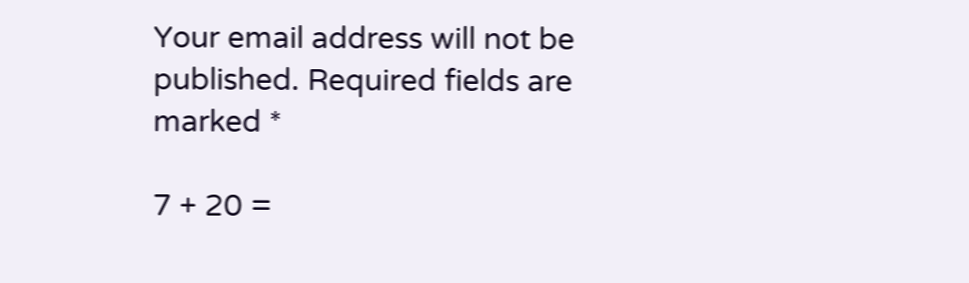Your email address will not be published. Required fields are marked *

7 + 20 =